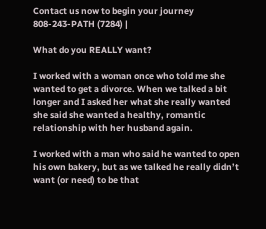Contact us now to begin your journey
808-243-PATH (7284) |

What do you REALLY want?

I worked with a woman once who told me she wanted to get a divorce. When we talked a bit longer and I asked her what she really wanted she said she wanted a healthy, romantic relationship with her husband again.

I worked with a man who said he wanted to open his own bakery, but as we talked he really didn’t want (or need) to be that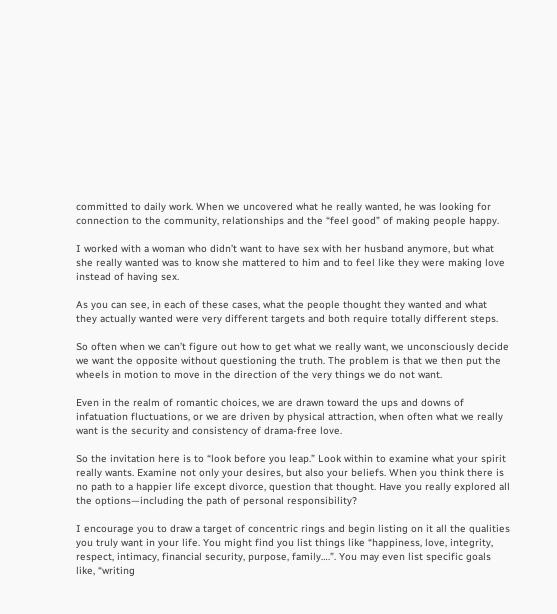committed to daily work. When we uncovered what he really wanted, he was looking for connection to the community, relationships and the “feel good” of making people happy.

I worked with a woman who didn’t want to have sex with her husband anymore, but what she really wanted was to know she mattered to him and to feel like they were making love instead of having sex.

As you can see, in each of these cases, what the people thought they wanted and what they actually wanted were very different targets and both require totally different steps.

So often when we can’t figure out how to get what we really want, we unconsciously decide we want the opposite without questioning the truth. The problem is that we then put the wheels in motion to move in the direction of the very things we do not want.

Even in the realm of romantic choices, we are drawn toward the ups and downs of infatuation fluctuations, or we are driven by physical attraction, when often what we really want is the security and consistency of drama-free love.

So the invitation here is to “look before you leap.” Look within to examine what your spirit really wants. Examine not only your desires, but also your beliefs. When you think there is no path to a happier life except divorce, question that thought. Have you really explored all the options—including the path of personal responsibility?

I encourage you to draw a target of concentric rings and begin listing on it all the qualities you truly want in your life. You might find you list things like “happiness, love, integrity, respect, intimacy, financial security, purpose, family….”. You may even list specific goals like, “writing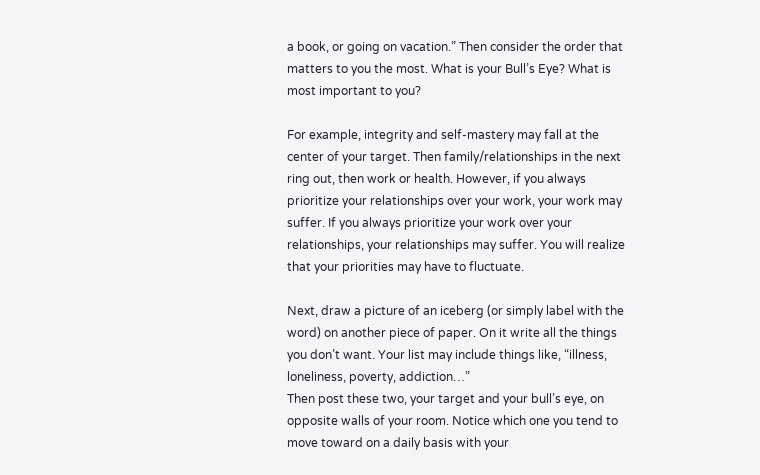a book, or going on vacation.” Then consider the order that matters to you the most. What is your Bull’s Eye? What is most important to you?

For example, integrity and self-mastery may fall at the center of your target. Then family/relationships in the next ring out, then work or health. However, if you always prioritize your relationships over your work, your work may suffer. If you always prioritize your work over your relationships, your relationships may suffer. You will realize that your priorities may have to fluctuate.

Next, draw a picture of an iceberg (or simply label with the word) on another piece of paper. On it write all the things you don’t want. Your list may include things like, “illness, loneliness, poverty, addiction…”
Then post these two, your target and your bull’s eye, on opposite walls of your room. Notice which one you tend to move toward on a daily basis with your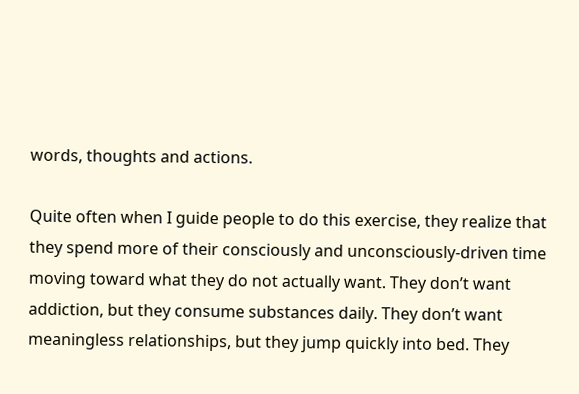words, thoughts and actions.

Quite often when I guide people to do this exercise, they realize that they spend more of their consciously and unconsciously-driven time moving toward what they do not actually want. They don’t want addiction, but they consume substances daily. They don’t want meaningless relationships, but they jump quickly into bed. They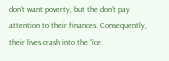don’t want poverty, but the don’t pay attention to their finances. Consequently, their lives crash into the “ice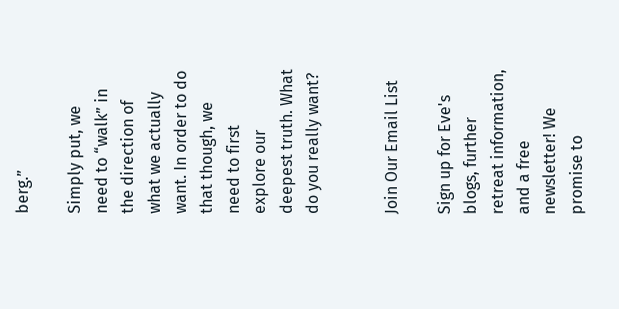berg.”

Simply put, we need to “walk” in the direction of what we actually want. In order to do that though, we need to first explore our deepest truth. What do you really want?


Join Our Email List

Sign up for Eve's blogs, further retreat information, and a free newsletter! We promise to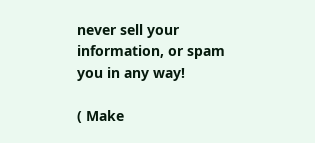never sell your information, or spam you in any way!

( Make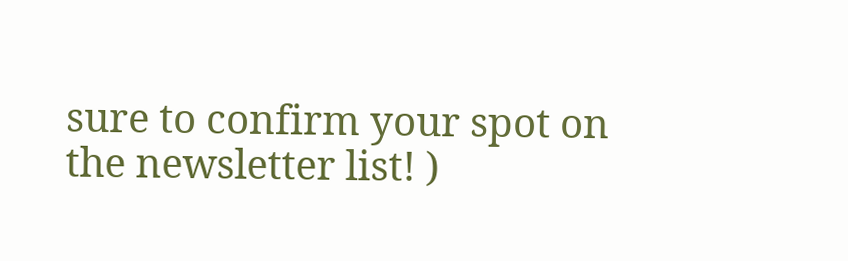sure to confirm your spot on the newsletter list! )